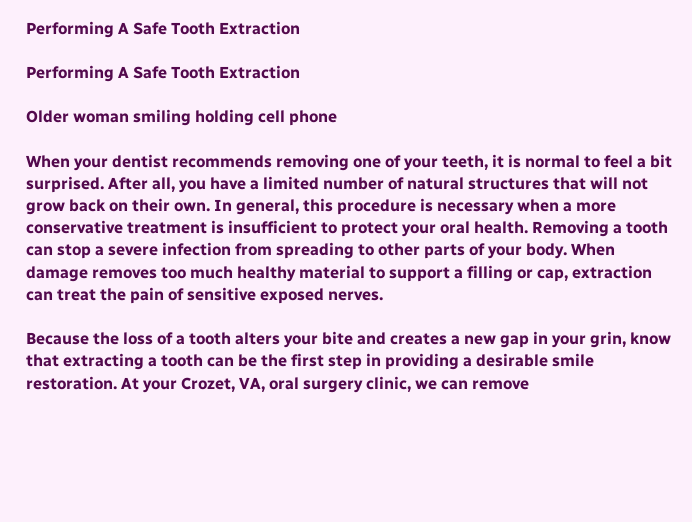Performing A Safe Tooth Extraction

Performing A Safe Tooth Extraction

Older woman smiling holding cell phone

When your dentist recommends removing one of your teeth, it is normal to feel a bit surprised. After all, you have a limited number of natural structures that will not grow back on their own. In general, this procedure is necessary when a more conservative treatment is insufficient to protect your oral health. Removing a tooth can stop a severe infection from spreading to other parts of your body. When damage removes too much healthy material to support a filling or cap, extraction can treat the pain of sensitive exposed nerves.

Because the loss of a tooth alters your bite and creates a new gap in your grin, know that extracting a tooth can be the first step in providing a desirable smile restoration. At your Crozet, VA, oral surgery clinic, we can remove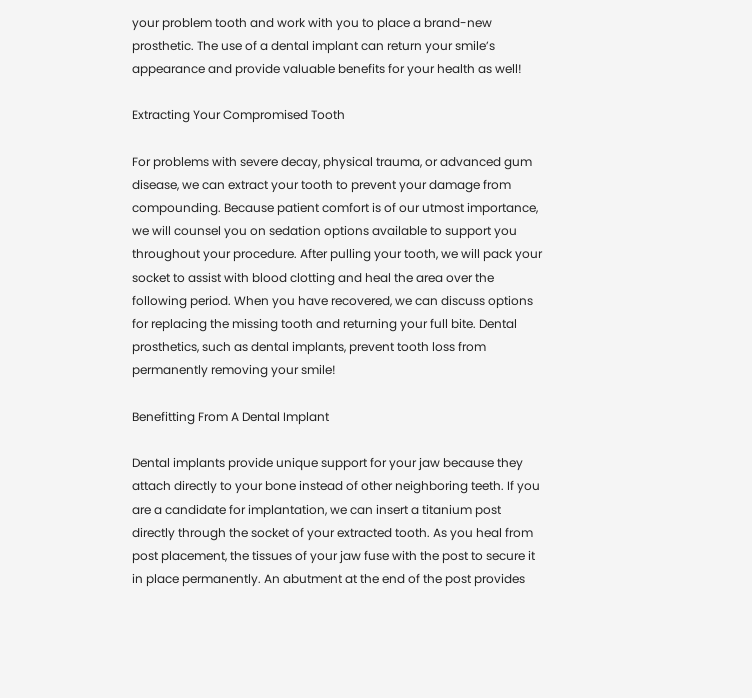your problem tooth and work with you to place a brand-new prosthetic. The use of a dental implant can return your smile’s appearance and provide valuable benefits for your health as well!

Extracting Your Compromised Tooth

For problems with severe decay, physical trauma, or advanced gum disease, we can extract your tooth to prevent your damage from compounding. Because patient comfort is of our utmost importance, we will counsel you on sedation options available to support you throughout your procedure. After pulling your tooth, we will pack your socket to assist with blood clotting and heal the area over the following period. When you have recovered, we can discuss options for replacing the missing tooth and returning your full bite. Dental prosthetics, such as dental implants, prevent tooth loss from permanently removing your smile!

Benefitting From A Dental Implant

Dental implants provide unique support for your jaw because they attach directly to your bone instead of other neighboring teeth. If you are a candidate for implantation, we can insert a titanium post directly through the socket of your extracted tooth. As you heal from post placement, the tissues of your jaw fuse with the post to secure it in place permanently. An abutment at the end of the post provides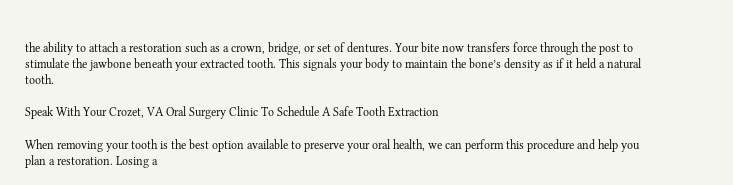the ability to attach a restoration such as a crown, bridge, or set of dentures. Your bite now transfers force through the post to stimulate the jawbone beneath your extracted tooth. This signals your body to maintain the bone’s density as if it held a natural tooth.

Speak With Your Crozet, VA Oral Surgery Clinic To Schedule A Safe Tooth Extraction

When removing your tooth is the best option available to preserve your oral health, we can perform this procedure and help you plan a restoration. Losing a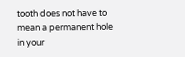tooth does not have to mean a permanent hole in your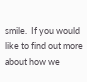smile.  If you would like to find out more about how we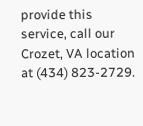provide this service, call our Crozet, VA location at (434) 823-2729.